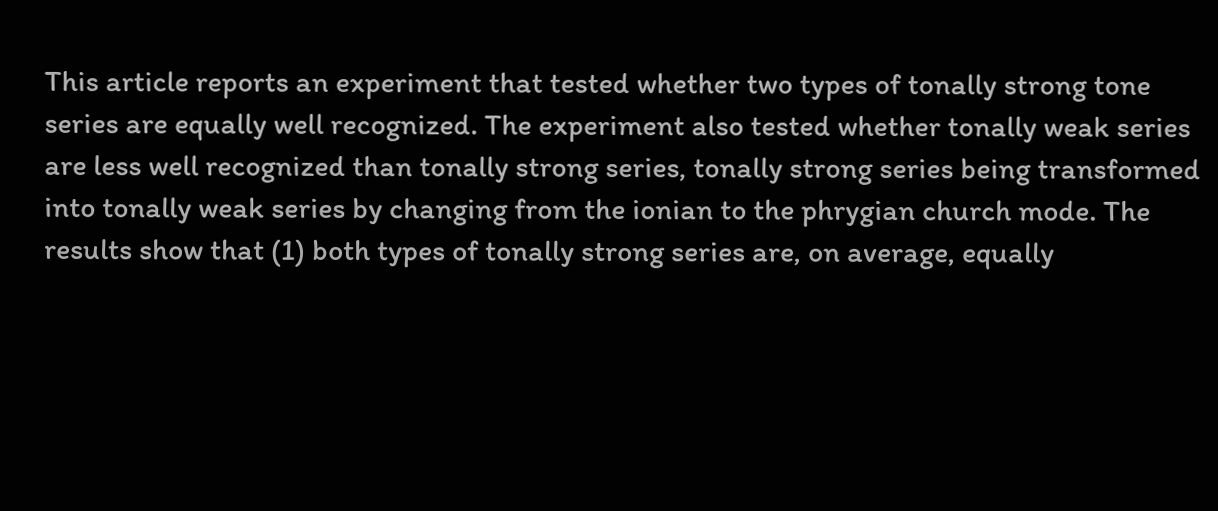This article reports an experiment that tested whether two types of tonally strong tone series are equally well recognized. The experiment also tested whether tonally weak series are less well recognized than tonally strong series, tonally strong series being transformed into tonally weak series by changing from the ionian to the phrygian church mode. The results show that (1) both types of tonally strong series are, on average, equally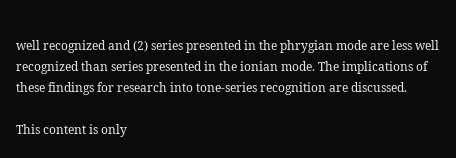well recognized and (2) series presented in the phrygian mode are less well recognized than series presented in the ionian mode. The implications of these findings for research into tone-series recognition are discussed.

This content is only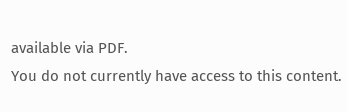available via PDF.
You do not currently have access to this content.